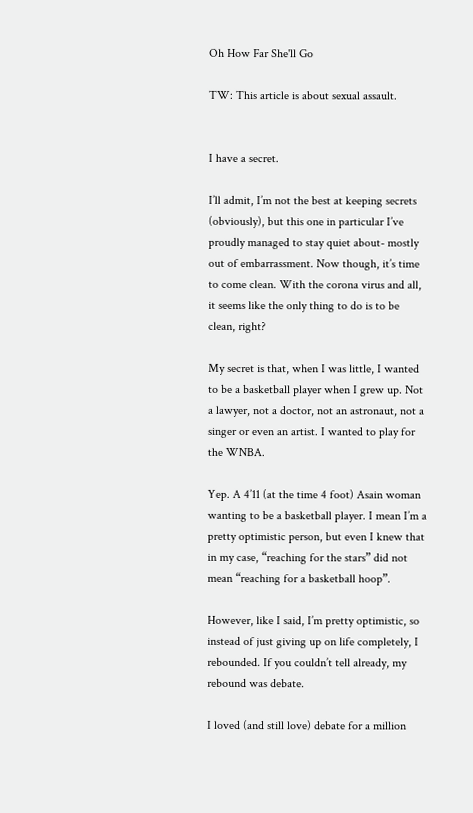Oh How Far She'll Go

TW: This article is about sexual assault.


I have a secret.

I’ll admit, I’m not the best at keeping secrets (obviously), but this one in particular I’ve proudly managed to stay quiet about- mostly out of embarrassment. Now though, it’s time to come clean. With the corona virus and all, it seems like the only thing to do is to be clean, right?

My secret is that, when I was little, I wanted to be a basketball player when I grew up. Not a lawyer, not a doctor, not an astronaut, not a singer or even an artist. I wanted to play for the WNBA.

Yep. A 4’11 (at the time 4 foot) Asain woman wanting to be a basketball player. I mean I’m a pretty optimistic person, but even I knew that in my case, “reaching for the stars” did not mean “reaching for a basketball hoop”.

However, like I said, I’m pretty optimistic, so instead of just giving up on life completely, I rebounded. If you couldn’t tell already, my rebound was debate.

I loved (and still love) debate for a million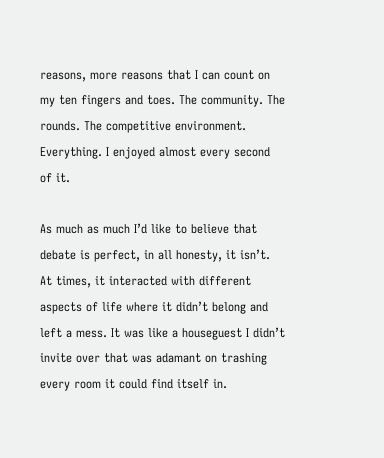reasons, more reasons that I can count on my ten fingers and toes. The community. The rounds. The competitive environment. Everything. I enjoyed almost every second of it.

As much as much I’d like to believe that debate is perfect, in all honesty, it isn’t. At times, it interacted with different aspects of life where it didn’t belong and left a mess. It was like a houseguest I didn’t invite over that was adamant on trashing every room it could find itself in.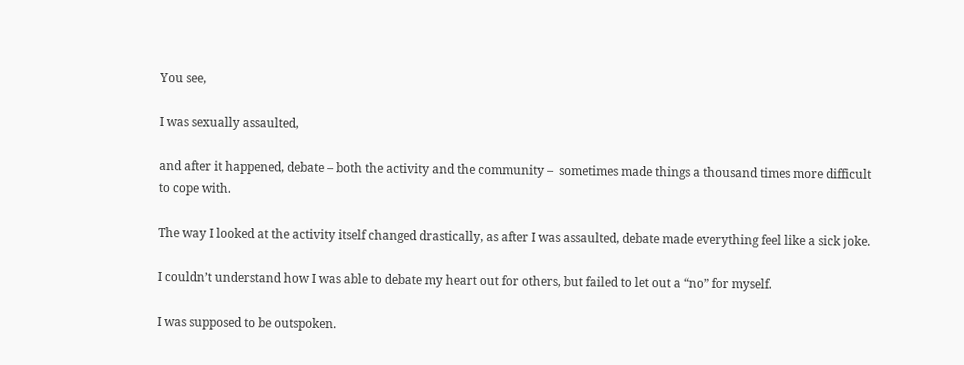You see,

I was sexually assaulted,

and after it happened, debate – both the activity and the community –  sometimes made things a thousand times more difficult to cope with.

The way I looked at the activity itself changed drastically, as after I was assaulted, debate made everything feel like a sick joke.

I couldn’t understand how I was able to debate my heart out for others, but failed to let out a “no” for myself.

I was supposed to be outspoken.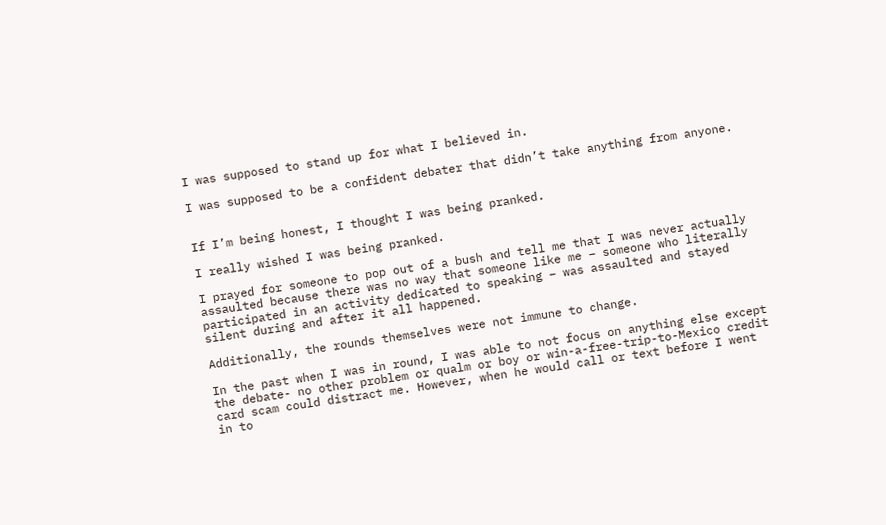I was supposed to stand up for what I believed in.

I was supposed to be a confident debater that didn’t take anything from anyone.


If I’m being honest, I thought I was being pranked.

I really wished I was being pranked.

I prayed for someone to pop out of a bush and tell me that I was never actually assaulted because there was no way that someone like me – someone who literally participated in an activity dedicated to speaking – was assaulted and stayed silent during and after it all happened.

Additionally, the rounds themselves were not immune to change.

In the past when I was in round, I was able to not focus on anything else except the debate- no other problem or qualm or boy or win-a-free-trip-to-Mexico credit card scam could distract me. However, when he would call or text before I went in to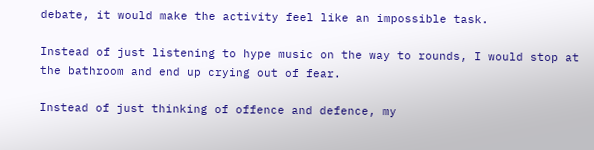debate, it would make the activity feel like an impossible task.

Instead of just listening to hype music on the way to rounds, I would stop at the bathroom and end up crying out of fear.

Instead of just thinking of offence and defence, my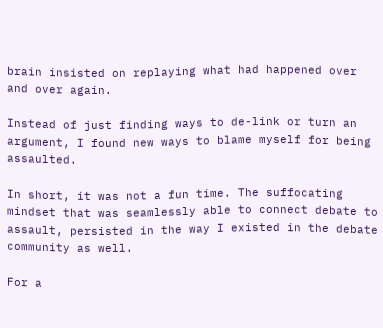brain insisted on replaying what had happened over and over again.

Instead of just finding ways to de-link or turn an argument, I found new ways to blame myself for being assaulted.

In short, it was not a fun time. The suffocating mindset that was seamlessly able to connect debate to assault, persisted in the way I existed in the debate community as well.

For a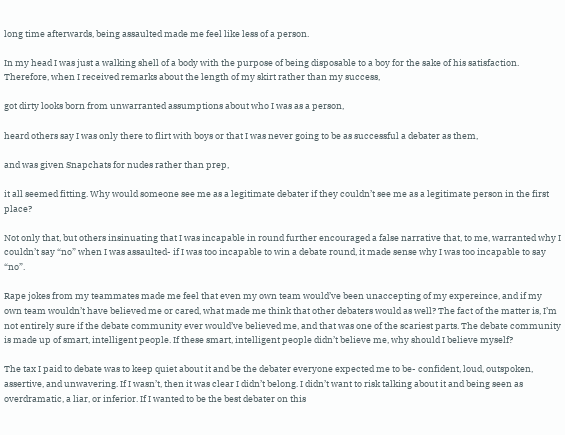long time afterwards, being assaulted made me feel like less of a person.

In my head I was just a walking shell of a body with the purpose of being disposable to a boy for the sake of his satisfaction. Therefore, when I received remarks about the length of my skirt rather than my success,

got dirty looks born from unwarranted assumptions about who I was as a person,

heard others say I was only there to flirt with boys or that I was never going to be as successful a debater as them,

and was given Snapchats for nudes rather than prep,

it all seemed fitting. Why would someone see me as a legitimate debater if they couldn’t see me as a legitimate person in the first place?

Not only that, but others insinuating that I was incapable in round further encouraged a false narrative that, to me, warranted why I couldn’t say “no” when I was assaulted- if I was too incapable to win a debate round, it made sense why I was too incapable to say “no”.

Rape jokes from my teammates made me feel that even my own team would’ve been unaccepting of my expereince, and if my own team wouldn’t have believed me or cared, what made me think that other debaters would as well? The fact of the matter is, I’m not entirely sure if the debate community ever would’ve believed me, and that was one of the scariest parts. The debate community is made up of smart, intelligent people. If these smart, intelligent people didn’t believe me, why should I believe myself?

The tax I paid to debate was to keep quiet about it and be the debater everyone expected me to be- confident, loud, outspoken, assertive, and unwavering. If I wasn’t, then it was clear I didn’t belong. I didn’t want to risk talking about it and being seen as overdramatic, a liar, or inferior. If I wanted to be the best debater on this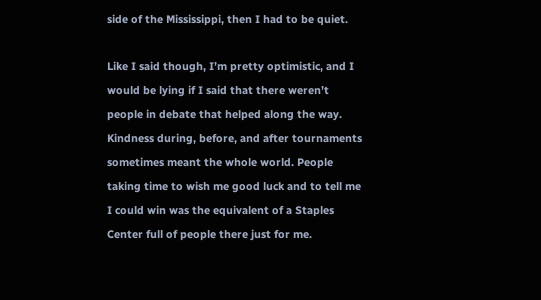side of the Mississippi, then I had to be quiet.

Like I said though, I’m pretty optimistic, and I would be lying if I said that there weren’t people in debate that helped along the way. Kindness during, before, and after tournaments sometimes meant the whole world. People taking time to wish me good luck and to tell me I could win was the equivalent of a Staples Center full of people there just for me.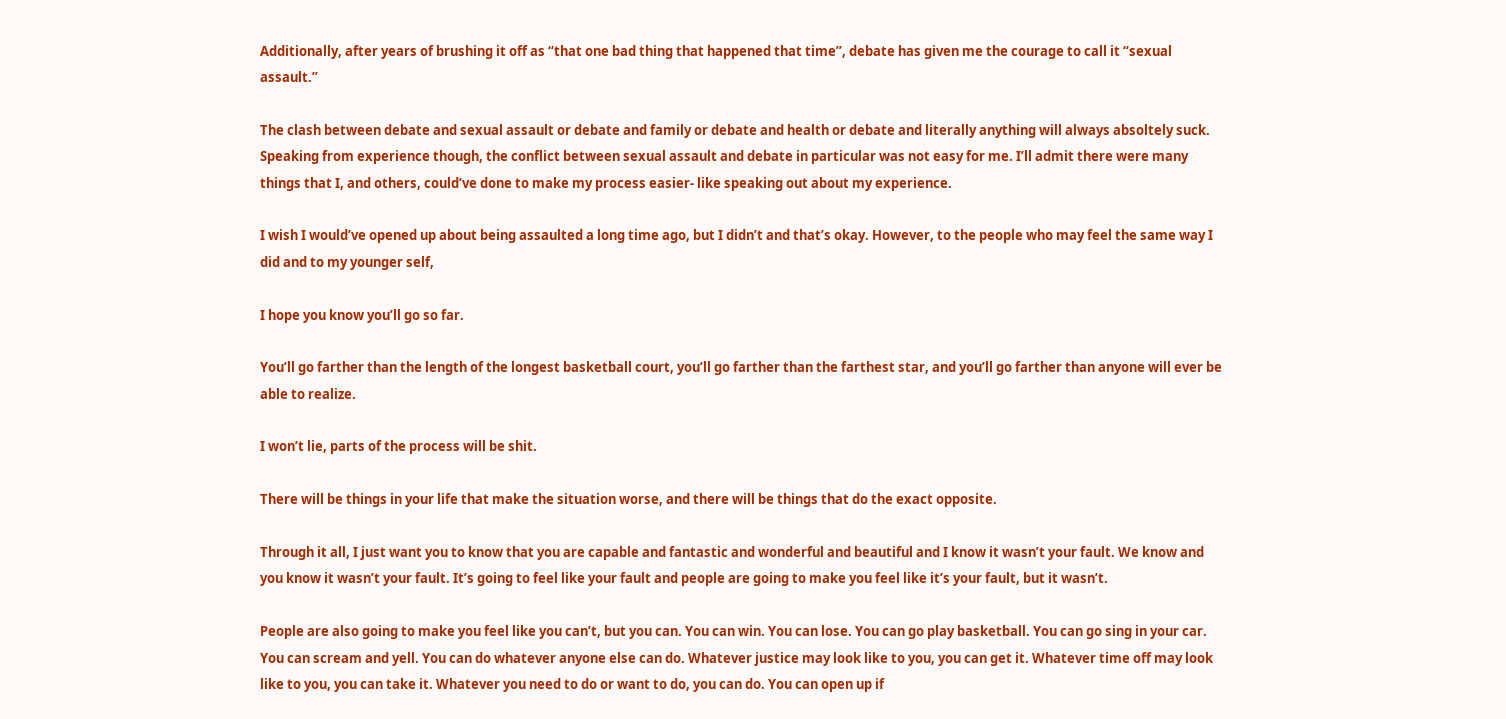Additionally, after years of brushing it off as “that one bad thing that happened that time”, debate has given me the courage to call it “sexual assault.”

The clash between debate and sexual assault or debate and family or debate and health or debate and literally anything will always absoltely suck. Speaking from experience though, the conflict between sexual assault and debate in particular was not easy for me. I’ll admit there were many things that I, and others, could’ve done to make my process easier- like speaking out about my experience.

I wish I would’ve opened up about being assaulted a long time ago, but I didn’t and that’s okay. However, to the people who may feel the same way I did and to my younger self,

I hope you know you’ll go so far.

You’ll go farther than the length of the longest basketball court, you’ll go farther than the farthest star, and you’ll go farther than anyone will ever be able to realize.

I won’t lie, parts of the process will be shit.

There will be things in your life that make the situation worse, and there will be things that do the exact opposite.

Through it all, I just want you to know that you are capable and fantastic and wonderful and beautiful and I know it wasn’t your fault. We know and you know it wasn’t your fault. It’s going to feel like your fault and people are going to make you feel like it’s your fault, but it wasn’t.

People are also going to make you feel like you can’t, but you can. You can win. You can lose. You can go play basketball. You can go sing in your car. You can scream and yell. You can do whatever anyone else can do. Whatever justice may look like to you, you can get it. Whatever time off may look like to you, you can take it. Whatever you need to do or want to do, you can do. You can open up if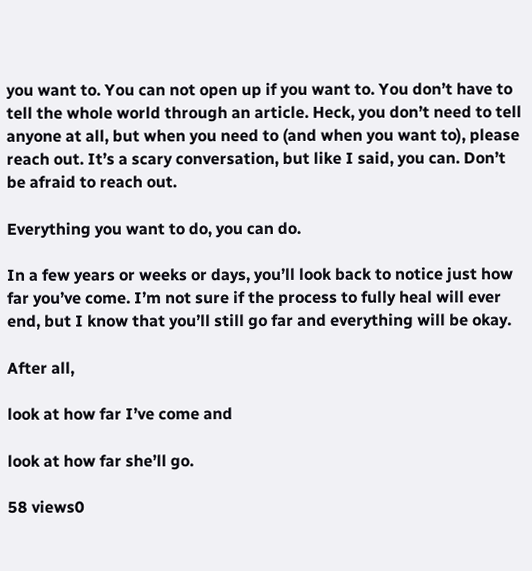you want to. You can not open up if you want to. You don’t have to tell the whole world through an article. Heck, you don’t need to tell anyone at all, but when you need to (and when you want to), please reach out. It’s a scary conversation, but like I said, you can. Don’t be afraid to reach out.

Everything you want to do, you can do.

In a few years or weeks or days, you’ll look back to notice just how far you’ve come. I’m not sure if the process to fully heal will ever end, but I know that you’ll still go far and everything will be okay.

After all,

look at how far I’ve come and

look at how far she’ll go.

58 views0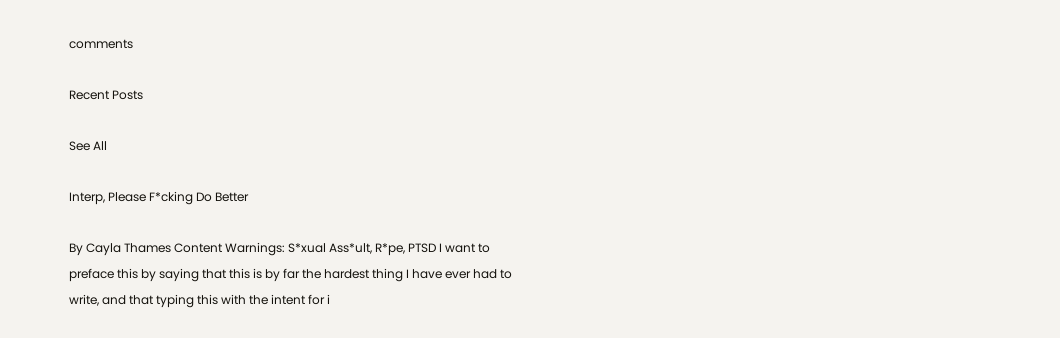comments

Recent Posts

See All

Interp, Please F*cking Do Better

By Cayla Thames Content Warnings: S*xual Ass*ult, R*pe, PTSD I want to preface this by saying that this is by far the hardest thing I have ever had to write, and that typing this with the intent for i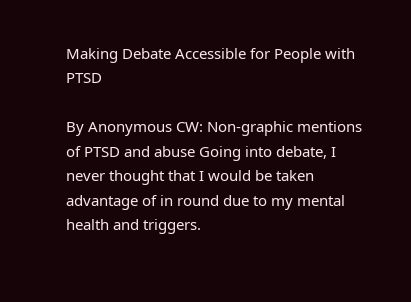Making Debate Accessible for People with PTSD

By Anonymous CW: Non-graphic mentions of PTSD and abuse Going into debate, I never thought that I would be taken advantage of in round due to my mental health and triggers.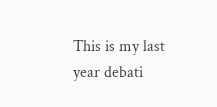This is my last year debati